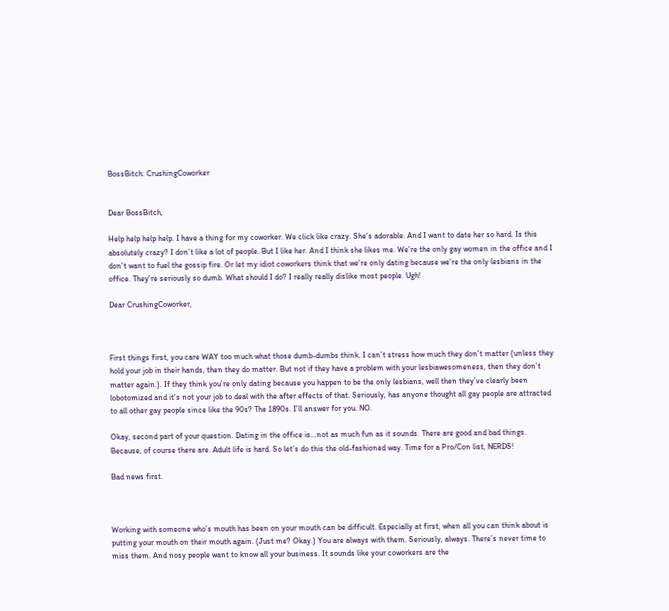BossBitch: CrushingCoworker


Dear BossBitch,

Help help help help. I have a thing for my coworker. We click like crazy. She’s adorable. And I want to date her so hard. Is this absolutely crazy? I don’t like a lot of people. But I like her. And I think she likes me. We’re the only gay women in the office and I don’t want to fuel the gossip fire. Or let my idiot coworkers think that we’re only dating because we’re the only lesbians in the office. They’re seriously so dumb. What should I do? I really really dislike most people. Ugh!

Dear CrushingCoworker,



First things first, you care WAY too much what those dumb-dumbs think. I can’t stress how much they don’t matter (unless they hold your job in their hands, then they do matter. But not if they have a problem with your lesbiawesomeness, then they don’t matter again.). If they think you’re only dating because you happen to be the only lesbians, well then they’ve clearly been lobotomized and it’s not your job to deal with the after effects of that. Seriously, has anyone thought all gay people are attracted to all other gay people since like the 90s? The 1890s. I’ll answer for you. NO.

Okay, second part of your question. Dating in the office is…not as much fun as it sounds. There are good and bad things. Because, of course there are. Adult life is hard. So let’s do this the old-fashioned way. Time for a Pro/Con list, NERDS!

Bad news first.



Working with someone who’s mouth has been on your mouth can be difficult. Especially at first, when all you can think about is putting your mouth on their mouth again. (Just me? Okay.) You are always with them. Seriously, always. There’s never time to miss them. And nosy people want to know all your business. It sounds like your coworkers are the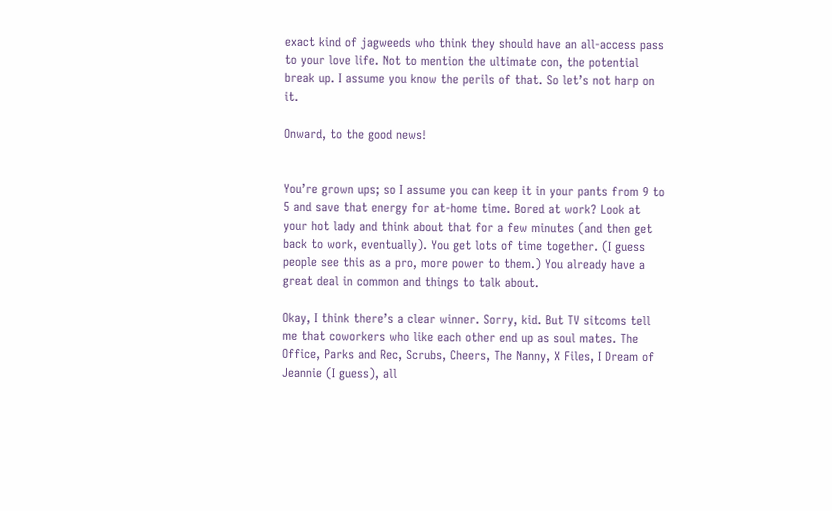exact kind of jagweeds who think they should have an all-access pass to your love life. Not to mention the ultimate con, the potential break up. I assume you know the perils of that. So let’s not harp on it.

Onward, to the good news!


You’re grown ups; so I assume you can keep it in your pants from 9 to 5 and save that energy for at-home time. Bored at work? Look at your hot lady and think about that for a few minutes (and then get back to work, eventually). You get lots of time together. (I guess people see this as a pro, more power to them.) You already have a great deal in common and things to talk about.

Okay, I think there’s a clear winner. Sorry, kid. But TV sitcoms tell me that coworkers who like each other end up as soul mates. The Office, Parks and Rec, Scrubs, Cheers, The Nanny, X Files, I Dream of Jeannie (I guess), all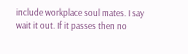include workplace soul mates. I say wait it out. If it passes then no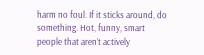harm no foul. If it sticks around, do something. Hot, funny, smart people that aren’t actively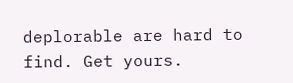deplorable are hard to find. Get yours.